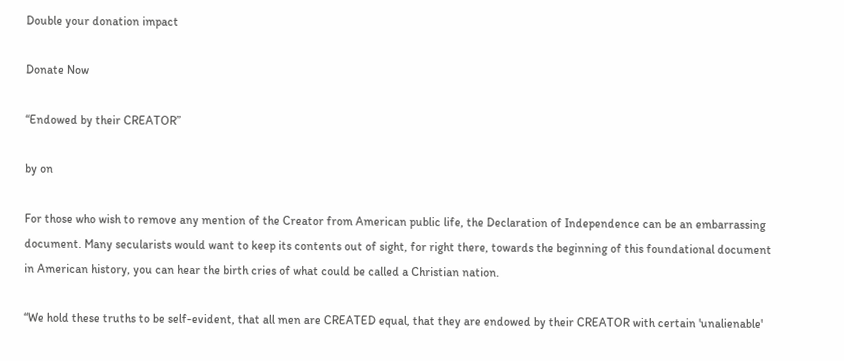Double your donation impact

Donate Now

“Endowed by their CREATOR”

by on

For those who wish to remove any mention of the Creator from American public life, the Declaration of Independence can be an embarrassing document. Many secularists would want to keep its contents out of sight, for right there, towards the beginning of this foundational document in American history, you can hear the birth cries of what could be called a Christian nation.

“We hold these truths to be self-evident, that all men are CREATED equal, that they are endowed by their CREATOR with certain 'unalienable'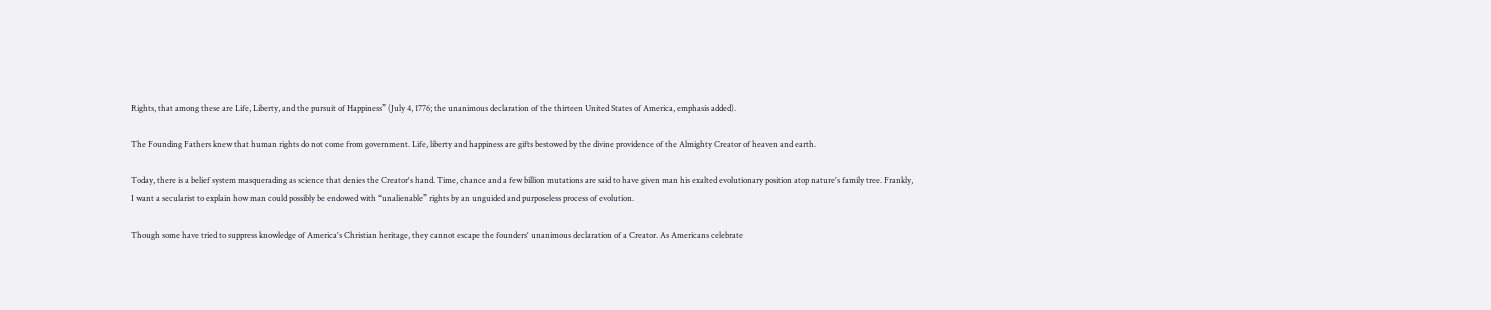Rights, that among these are Life, Liberty, and the pursuit of Happiness” (July 4, 1776; the unanimous declaration of the thirteen United States of America, emphasis added).

The Founding Fathers knew that human rights do not come from government. Life, liberty and happiness are gifts bestowed by the divine providence of the Almighty Creator of heaven and earth.

Today, there is a belief system masquerading as science that denies the Creator's hand. Time, chance and a few billion mutations are said to have given man his exalted evolutionary position atop nature's family tree. Frankly, I want a secularist to explain how man could possibly be endowed with “unalienable” rights by an unguided and purposeless process of evolution.

Though some have tried to suppress knowledge of America's Christian heritage, they cannot escape the founders' unanimous declaration of a Creator. As Americans celebrate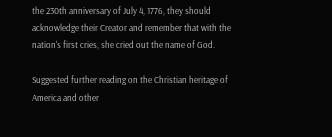the 230th anniversary of July 4, 1776, they should acknowledge their Creator and remember that with the nation's first cries, she cried out the name of God.

Suggested further reading on the Christian heritage of America and other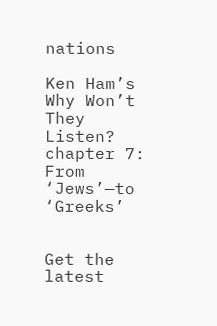nations

Ken Ham’s Why Won’t They Listen? chapter 7: From ‘Jews’—to ‘Greeks’


Get the latest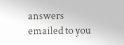answers emailed to you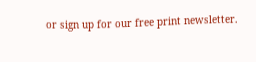or sign up for our free print newsletter.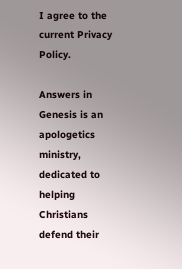I agree to the current Privacy Policy.

Answers in Genesis is an apologetics ministry, dedicated to helping Christians defend their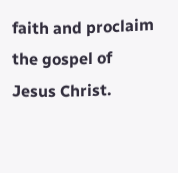faith and proclaim the gospel of Jesus Christ.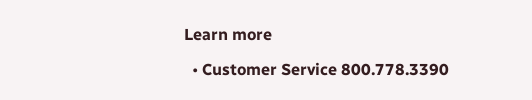Learn more

  • Customer Service 800.778.3390